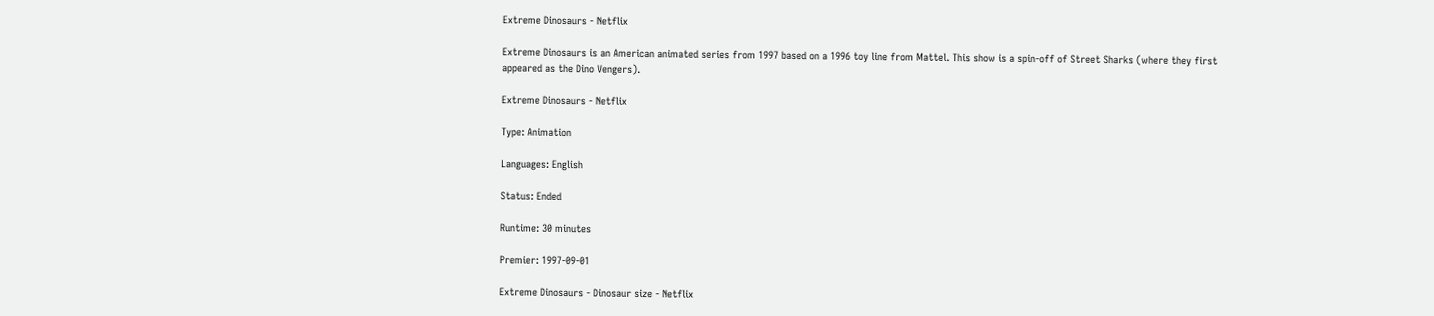Extreme Dinosaurs - Netflix

Extreme Dinosaurs is an American animated series from 1997 based on a 1996 toy line from Mattel. This show is a spin-off of Street Sharks (where they first appeared as the Dino Vengers).

Extreme Dinosaurs - Netflix

Type: Animation

Languages: English

Status: Ended

Runtime: 30 minutes

Premier: 1997-09-01

Extreme Dinosaurs - Dinosaur size - Netflix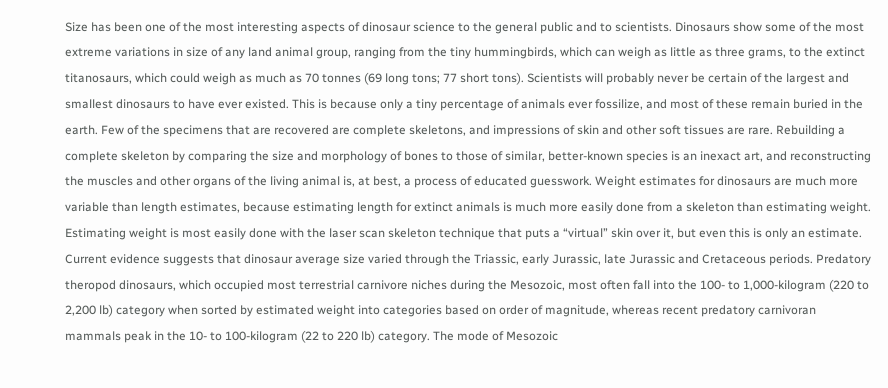Size has been one of the most interesting aspects of dinosaur science to the general public and to scientists. Dinosaurs show some of the most extreme variations in size of any land animal group, ranging from the tiny hummingbirds, which can weigh as little as three grams, to the extinct titanosaurs, which could weigh as much as 70 tonnes (69 long tons; 77 short tons). Scientists will probably never be certain of the largest and smallest dinosaurs to have ever existed. This is because only a tiny percentage of animals ever fossilize, and most of these remain buried in the earth. Few of the specimens that are recovered are complete skeletons, and impressions of skin and other soft tissues are rare. Rebuilding a complete skeleton by comparing the size and morphology of bones to those of similar, better-known species is an inexact art, and reconstructing the muscles and other organs of the living animal is, at best, a process of educated guesswork. Weight estimates for dinosaurs are much more variable than length estimates, because estimating length for extinct animals is much more easily done from a skeleton than estimating weight. Estimating weight is most easily done with the laser scan skeleton technique that puts a “virtual” skin over it, but even this is only an estimate. Current evidence suggests that dinosaur average size varied through the Triassic, early Jurassic, late Jurassic and Cretaceous periods. Predatory theropod dinosaurs, which occupied most terrestrial carnivore niches during the Mesozoic, most often fall into the 100- to 1,000-kilogram (220 to 2,200 lb) category when sorted by estimated weight into categories based on order of magnitude, whereas recent predatory carnivoran mammals peak in the 10- to 100-kilogram (22 to 220 lb) category. The mode of Mesozoic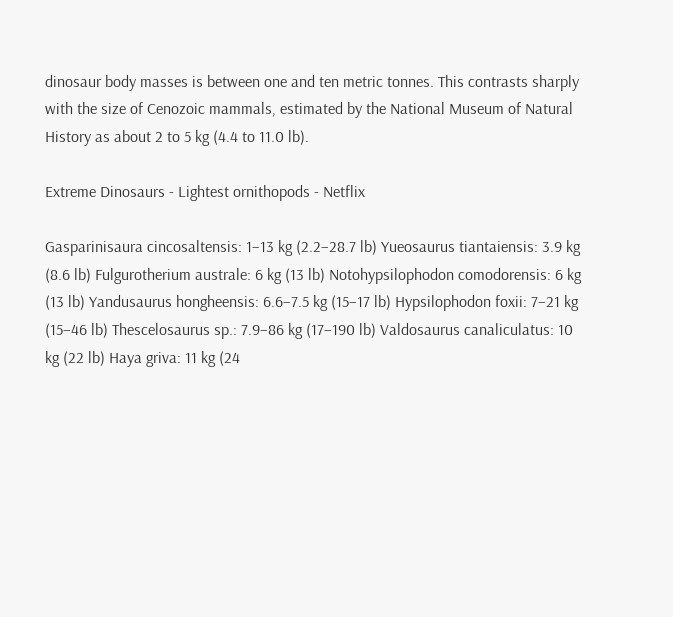dinosaur body masses is between one and ten metric tonnes. This contrasts sharply with the size of Cenozoic mammals, estimated by the National Museum of Natural History as about 2 to 5 kg (4.4 to 11.0 lb).

Extreme Dinosaurs - Lightest ornithopods - Netflix

Gasparinisaura cincosaltensis: 1–13 kg (2.2–28.7 lb) Yueosaurus tiantaiensis: 3.9 kg (8.6 lb) Fulgurotherium australe: 6 kg (13 lb) Notohypsilophodon comodorensis: 6 kg (13 lb) Yandusaurus hongheensis: 6.6–7.5 kg (15–17 lb) Hypsilophodon foxii: 7–21 kg (15–46 lb) Thescelosaurus sp.: 7.9–86 kg (17–190 lb) Valdosaurus canaliculatus: 10 kg (22 lb) Haya griva: 11 kg (24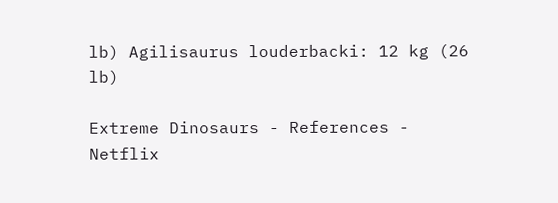lb) Agilisaurus louderbacki: 12 kg (26 lb)

Extreme Dinosaurs - References - Netflix